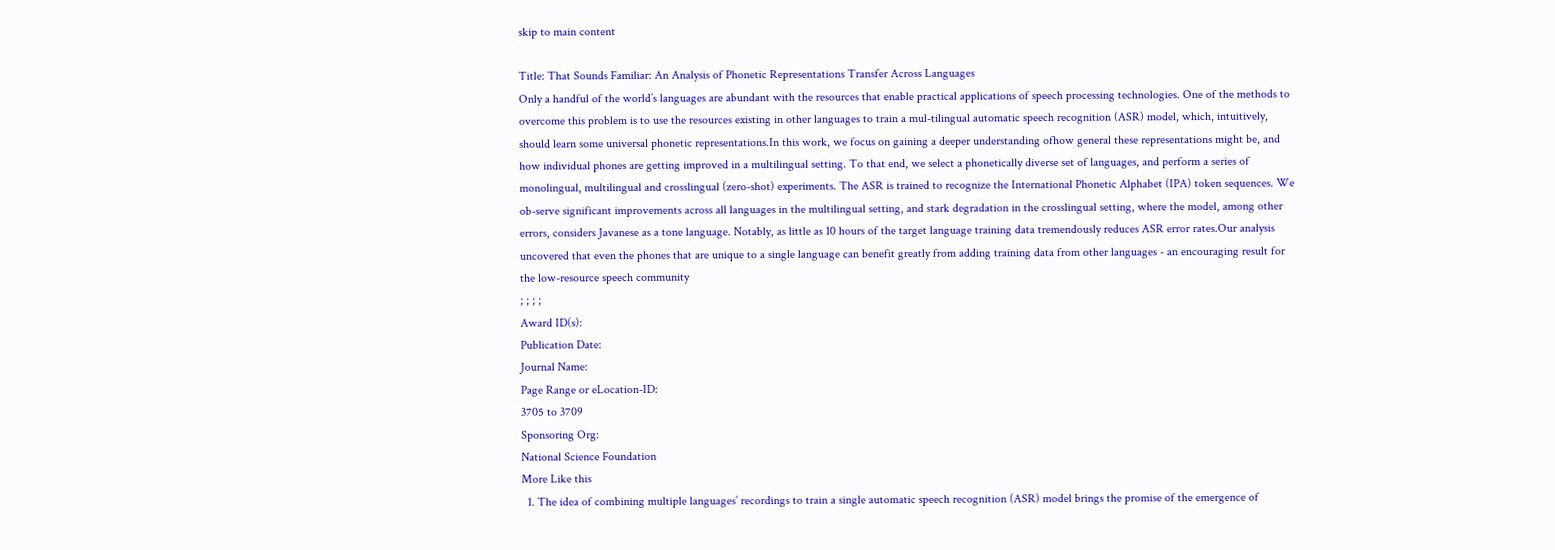skip to main content

Title: That Sounds Familiar: An Analysis of Phonetic Representations Transfer Across Languages
Only a handful of the world’s languages are abundant with the resources that enable practical applications of speech processing technologies. One of the methods to overcome this problem is to use the resources existing in other languages to train a mul-tilingual automatic speech recognition (ASR) model, which, intuitively, should learn some universal phonetic representations.In this work, we focus on gaining a deeper understanding ofhow general these representations might be, and how individual phones are getting improved in a multilingual setting. To that end, we select a phonetically diverse set of languages, and perform a series of monolingual, multilingual and crosslingual (zero-shot) experiments. The ASR is trained to recognize the International Phonetic Alphabet (IPA) token sequences. We ob-serve significant improvements across all languages in the multilingual setting, and stark degradation in the crosslingual setting, where the model, among other errors, considers Javanese as a tone language. Notably, as little as 10 hours of the target language training data tremendously reduces ASR error rates.Our analysis uncovered that even the phones that are unique to a single language can benefit greatly from adding training data from other languages - an encouraging result for the low-resource speech community
; ; ; ;
Award ID(s):
Publication Date:
Journal Name:
Page Range or eLocation-ID:
3705 to 3709
Sponsoring Org:
National Science Foundation
More Like this
  1. The idea of combining multiple languages’ recordings to train a single automatic speech recognition (ASR) model brings the promise of the emergence of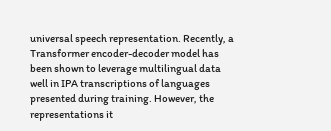universal speech representation. Recently, a Transformer encoder-decoder model has been shown to leverage multilingual data well in IPA transcriptions of languages presented during training. However, the representations it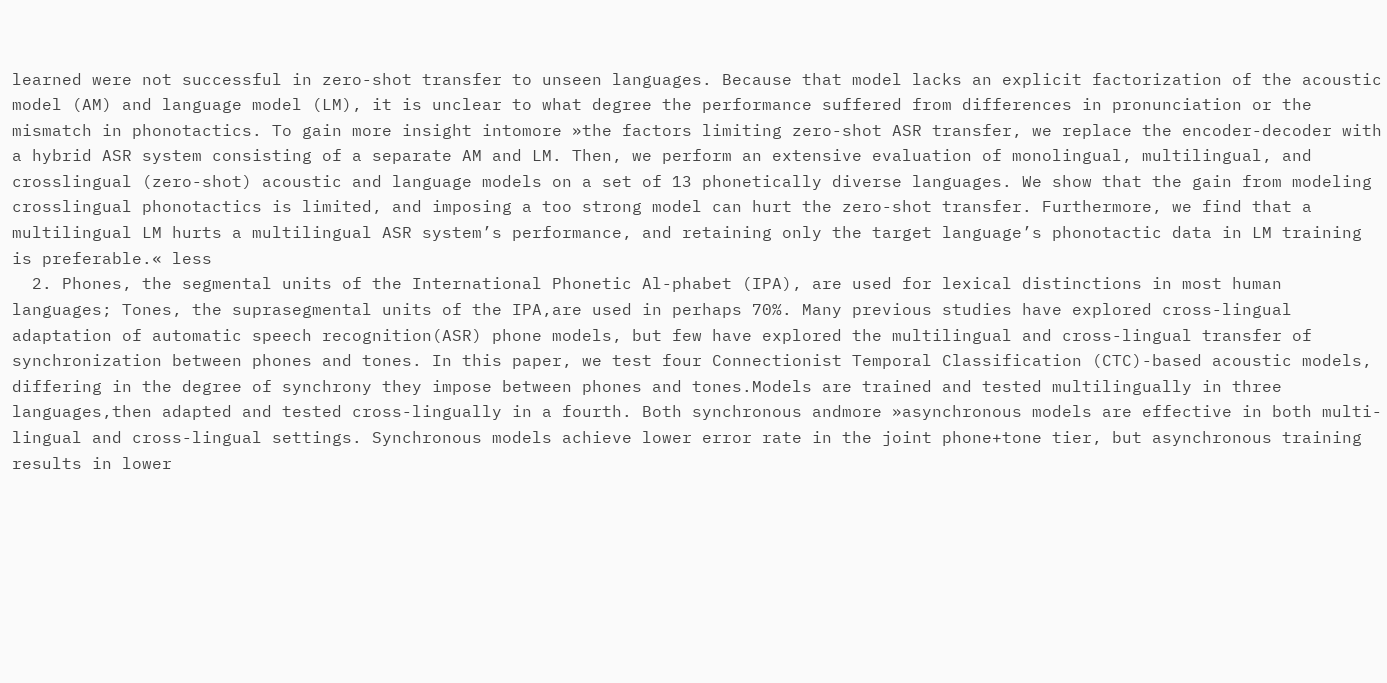learned were not successful in zero-shot transfer to unseen languages. Because that model lacks an explicit factorization of the acoustic model (AM) and language model (LM), it is unclear to what degree the performance suffered from differences in pronunciation or the mismatch in phonotactics. To gain more insight intomore »the factors limiting zero-shot ASR transfer, we replace the encoder-decoder with a hybrid ASR system consisting of a separate AM and LM. Then, we perform an extensive evaluation of monolingual, multilingual, and crosslingual (zero-shot) acoustic and language models on a set of 13 phonetically diverse languages. We show that the gain from modeling crosslingual phonotactics is limited, and imposing a too strong model can hurt the zero-shot transfer. Furthermore, we find that a multilingual LM hurts a multilingual ASR system’s performance, and retaining only the target language’s phonotactic data in LM training is preferable.« less
  2. Phones, the segmental units of the International Phonetic Al-phabet (IPA), are used for lexical distinctions in most human languages; Tones, the suprasegmental units of the IPA,are used in perhaps 70%. Many previous studies have explored cross-lingual adaptation of automatic speech recognition(ASR) phone models, but few have explored the multilingual and cross-lingual transfer of synchronization between phones and tones. In this paper, we test four Connectionist Temporal Classification (CTC)-based acoustic models, differing in the degree of synchrony they impose between phones and tones.Models are trained and tested multilingually in three languages,then adapted and tested cross-lingually in a fourth. Both synchronous andmore »asynchronous models are effective in both multi-lingual and cross-lingual settings. Synchronous models achieve lower error rate in the joint phone+tone tier, but asynchronous training results in lower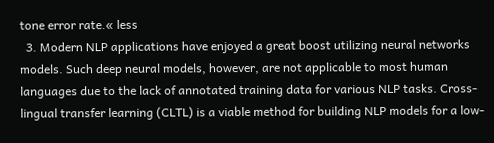tone error rate.« less
  3. Modern NLP applications have enjoyed a great boost utilizing neural networks models. Such deep neural models, however, are not applicable to most human languages due to the lack of annotated training data for various NLP tasks. Cross-lingual transfer learning (CLTL) is a viable method for building NLP models for a low-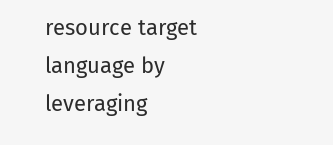resource target language by leveraging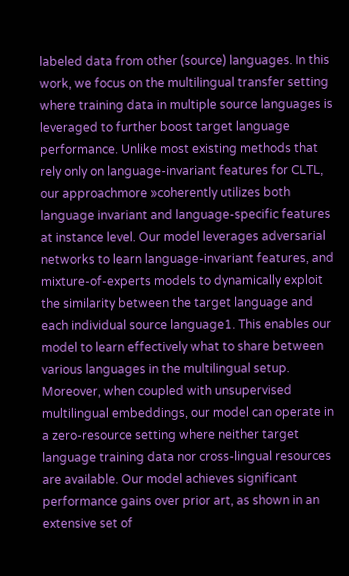labeled data from other (source) languages. In this work, we focus on the multilingual transfer setting where training data in multiple source languages is leveraged to further boost target language performance. Unlike most existing methods that rely only on language-invariant features for CLTL, our approachmore »coherently utilizes both language invariant and language-specific features at instance level. Our model leverages adversarial networks to learn language-invariant features, and mixture-of-experts models to dynamically exploit the similarity between the target language and each individual source language1. This enables our model to learn effectively what to share between various languages in the multilingual setup. Moreover, when coupled with unsupervised multilingual embeddings, our model can operate in a zero-resource setting where neither target language training data nor cross-lingual resources are available. Our model achieves significant performance gains over prior art, as shown in an extensive set of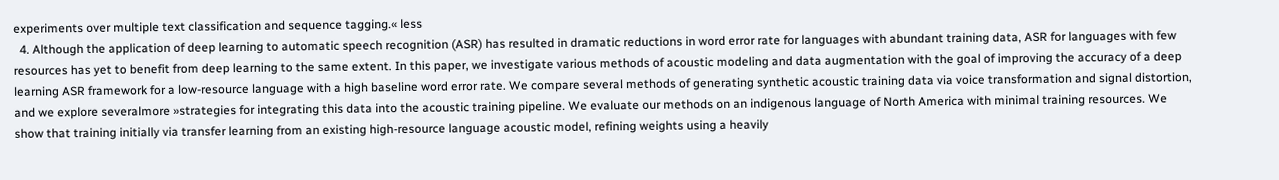experiments over multiple text classification and sequence tagging.« less
  4. Although the application of deep learning to automatic speech recognition (ASR) has resulted in dramatic reductions in word error rate for languages with abundant training data, ASR for languages with few resources has yet to benefit from deep learning to the same extent. In this paper, we investigate various methods of acoustic modeling and data augmentation with the goal of improving the accuracy of a deep learning ASR framework for a low-resource language with a high baseline word error rate. We compare several methods of generating synthetic acoustic training data via voice transformation and signal distortion, and we explore severalmore »strategies for integrating this data into the acoustic training pipeline. We evaluate our methods on an indigenous language of North America with minimal training resources. We show that training initially via transfer learning from an existing high-resource language acoustic model, refining weights using a heavily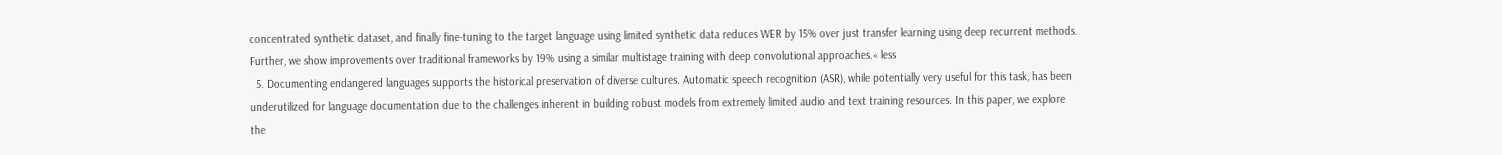concentrated synthetic dataset, and finally fine-tuning to the target language using limited synthetic data reduces WER by 15% over just transfer learning using deep recurrent methods. Further, we show improvements over traditional frameworks by 19% using a similar multistage training with deep convolutional approaches.« less
  5. Documenting endangered languages supports the historical preservation of diverse cultures. Automatic speech recognition (ASR), while potentially very useful for this task, has been underutilized for language documentation due to the challenges inherent in building robust models from extremely limited audio and text training resources. In this paper, we explore the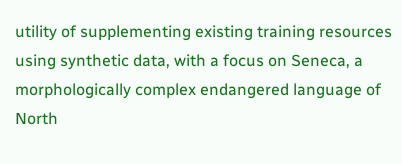utility of supplementing existing training resources using synthetic data, with a focus on Seneca, a morphologically complex endangered language of North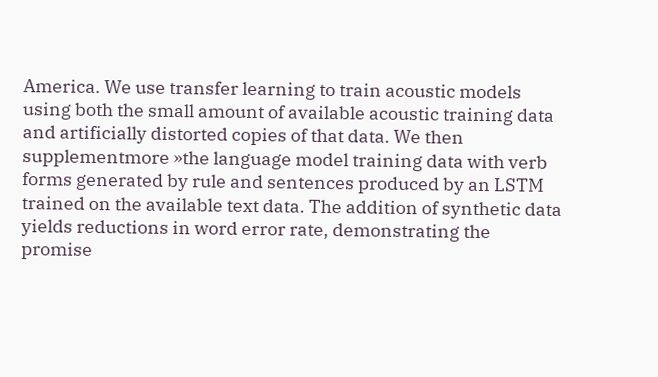America. We use transfer learning to train acoustic models using both the small amount of available acoustic training data and artificially distorted copies of that data. We then supplementmore »the language model training data with verb forms generated by rule and sentences produced by an LSTM trained on the available text data. The addition of synthetic data yields reductions in word error rate, demonstrating the promise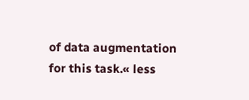of data augmentation for this task.« less